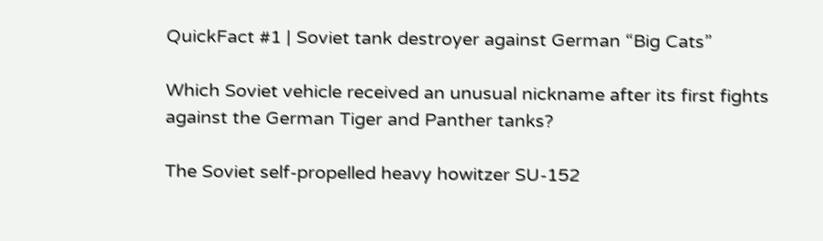QuickFact #1 | Soviet tank destroyer against German “Big Cats”

Which Soviet vehicle received an unusual nickname after its first fights against the German Tiger and Panther tanks?

The Soviet self-propelled heavy howitzer SU-152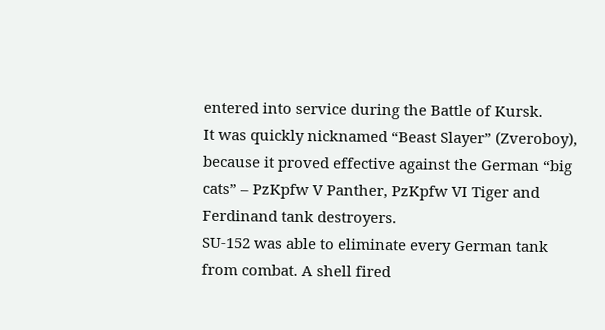entered into service during the Battle of Kursk.
It was quickly nicknamed “Beast Slayer” (Zveroboy), because it proved effective against the German “big cats” – PzKpfw V Panther, PzKpfw VI Tiger and Ferdinand tank destroyers.
SU-152 was able to eliminate every German tank from combat. A shell fired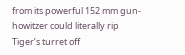from its powerful 152 mm gun-howitzer could literally rip Tiger’s turret off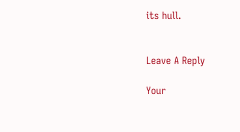its hull.


Leave A Reply

Your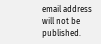email address will not be published.